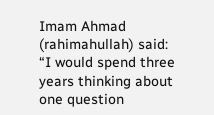Imam Ahmad (rahimahullah) said: “I would spend three years thinking about one question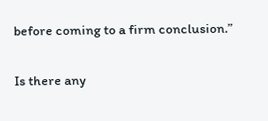before coming to a firm conclusion.”

Is there any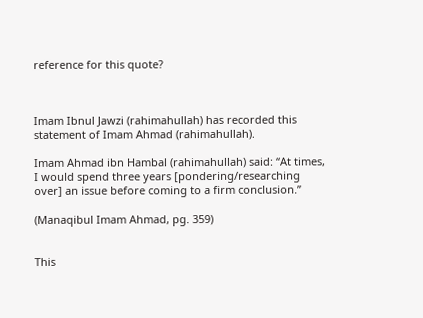reference for this quote?



Imam Ibnul Jawzi (rahimahullah) has recorded this statement of Imam Ahmad (rahimahullah).

Imam Ahmad ibn Hambal (rahimahullah) said: “At times, I would spend three years [pondering/researching over] an issue before coming to a firm conclusion.”

(Manaqibul Imam Ahmad, pg. 359)


This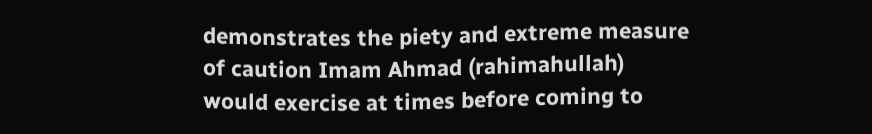demonstrates the piety and extreme measure of caution Imam Ahmad (rahimahullah) would exercise at times before coming to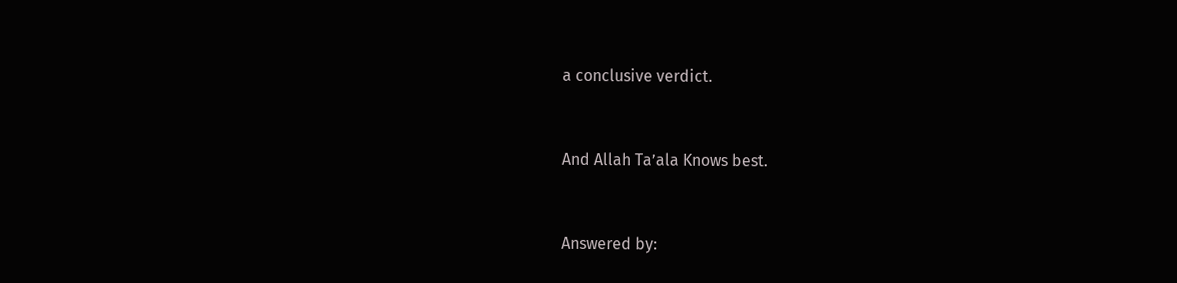a conclusive verdict.


And Allah Ta’ala Knows best.


Answered by: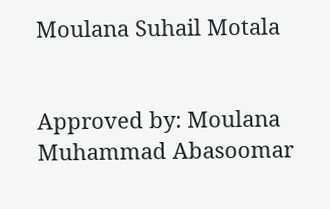Moulana Suhail Motala


Approved by: Moulana Muhammad Abasoomar